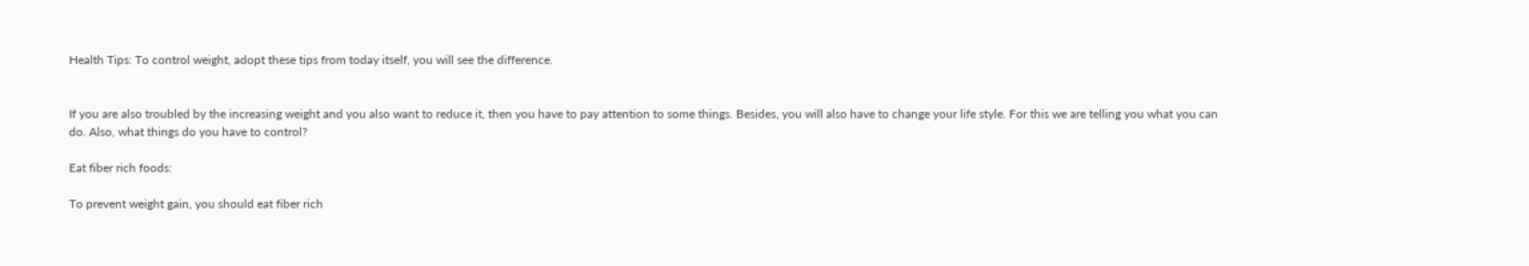Health Tips: To control weight, adopt these tips from today itself, you will see the difference.


If you are also troubled by the increasing weight and you also want to reduce it, then you have to pay attention to some things. Besides, you will also have to change your life style. For this we are telling you what you can do. Also, what things do you have to control?

Eat fiber rich foods:

To prevent weight gain, you should eat fiber rich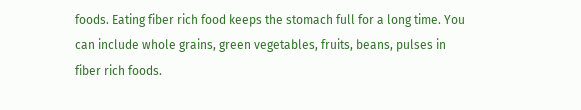foods. Eating fiber rich food keeps the stomach full for a long time. You can include whole grains, green vegetables, fruits, beans, pulses in fiber rich foods.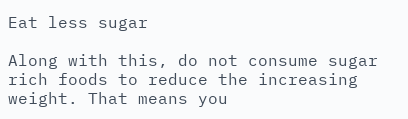Eat less sugar

Along with this, do not consume sugar rich foods to reduce the increasing weight. That means you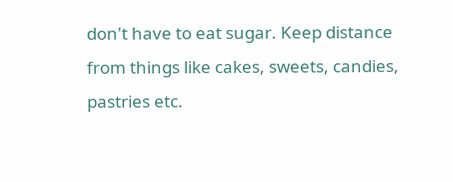don't have to eat sugar. Keep distance from things like cakes, sweets, candies, pastries etc.